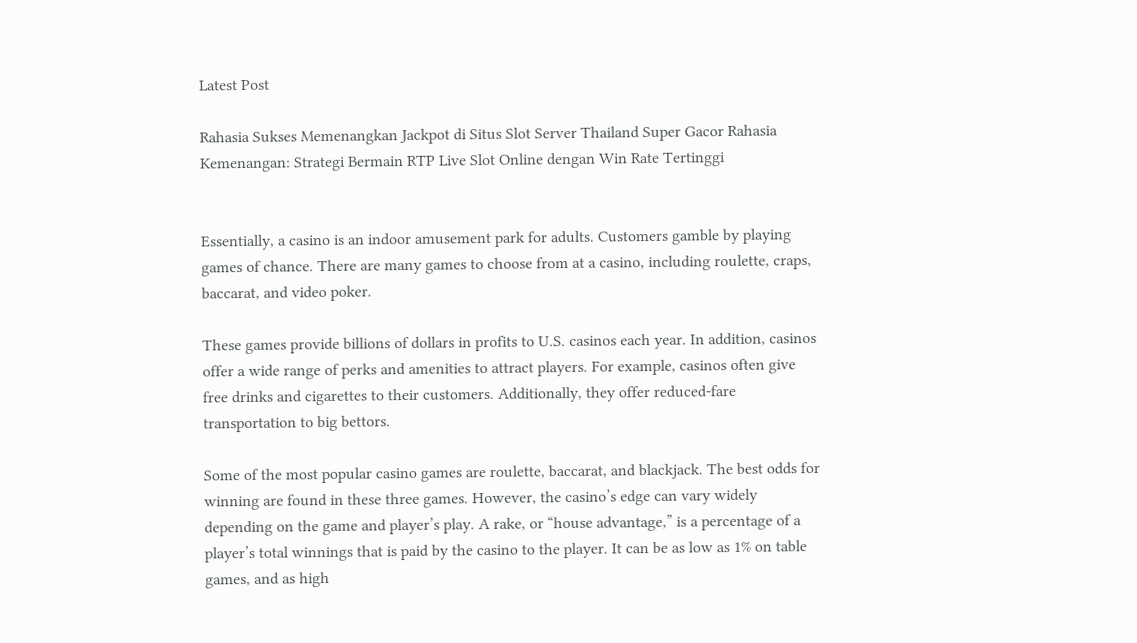Latest Post

Rahasia Sukses Memenangkan Jackpot di Situs Slot Server Thailand Super Gacor Rahasia Kemenangan: Strategi Bermain RTP Live Slot Online dengan Win Rate Tertinggi


Essentially, a casino is an indoor amusement park for adults. Customers gamble by playing games of chance. There are many games to choose from at a casino, including roulette, craps, baccarat, and video poker.

These games provide billions of dollars in profits to U.S. casinos each year. In addition, casinos offer a wide range of perks and amenities to attract players. For example, casinos often give free drinks and cigarettes to their customers. Additionally, they offer reduced-fare transportation to big bettors.

Some of the most popular casino games are roulette, baccarat, and blackjack. The best odds for winning are found in these three games. However, the casino’s edge can vary widely depending on the game and player’s play. A rake, or “house advantage,” is a percentage of a player’s total winnings that is paid by the casino to the player. It can be as low as 1% on table games, and as high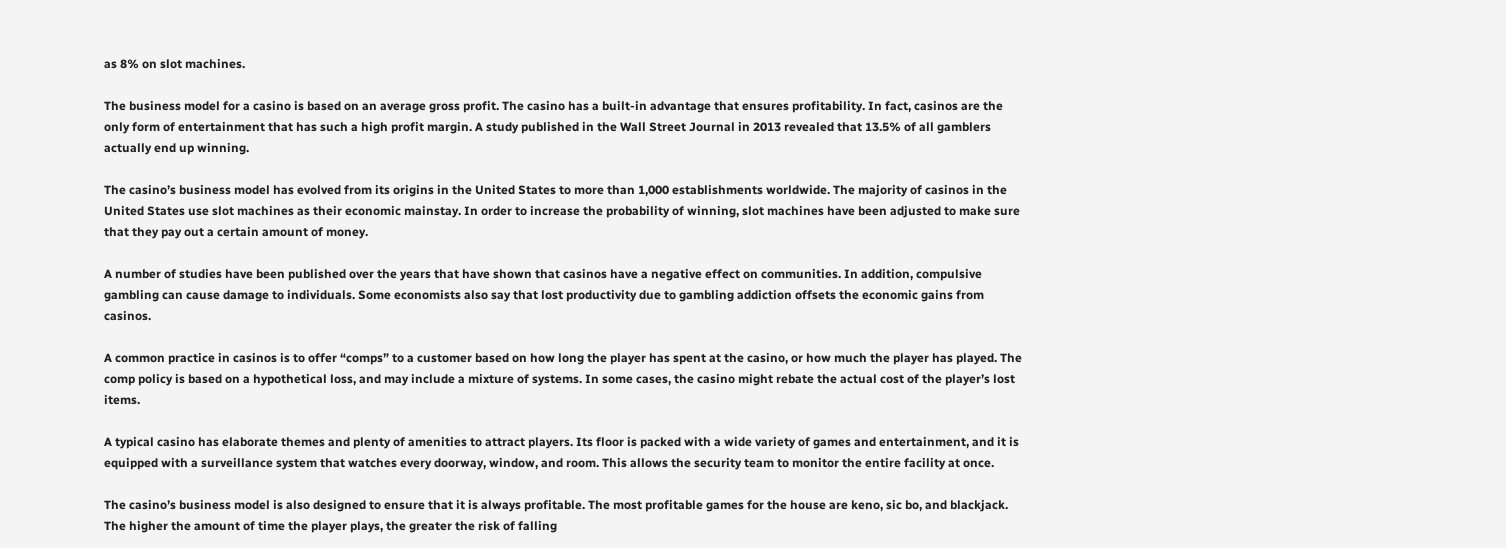as 8% on slot machines.

The business model for a casino is based on an average gross profit. The casino has a built-in advantage that ensures profitability. In fact, casinos are the only form of entertainment that has such a high profit margin. A study published in the Wall Street Journal in 2013 revealed that 13.5% of all gamblers actually end up winning.

The casino’s business model has evolved from its origins in the United States to more than 1,000 establishments worldwide. The majority of casinos in the United States use slot machines as their economic mainstay. In order to increase the probability of winning, slot machines have been adjusted to make sure that they pay out a certain amount of money.

A number of studies have been published over the years that have shown that casinos have a negative effect on communities. In addition, compulsive gambling can cause damage to individuals. Some economists also say that lost productivity due to gambling addiction offsets the economic gains from casinos.

A common practice in casinos is to offer “comps” to a customer based on how long the player has spent at the casino, or how much the player has played. The comp policy is based on a hypothetical loss, and may include a mixture of systems. In some cases, the casino might rebate the actual cost of the player’s lost items.

A typical casino has elaborate themes and plenty of amenities to attract players. Its floor is packed with a wide variety of games and entertainment, and it is equipped with a surveillance system that watches every doorway, window, and room. This allows the security team to monitor the entire facility at once.

The casino’s business model is also designed to ensure that it is always profitable. The most profitable games for the house are keno, sic bo, and blackjack. The higher the amount of time the player plays, the greater the risk of falling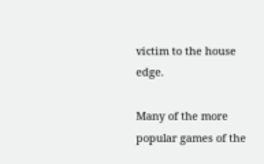victim to the house edge.

Many of the more popular games of the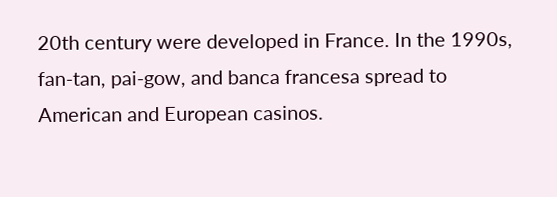20th century were developed in France. In the 1990s, fan-tan, pai-gow, and banca francesa spread to American and European casinos.